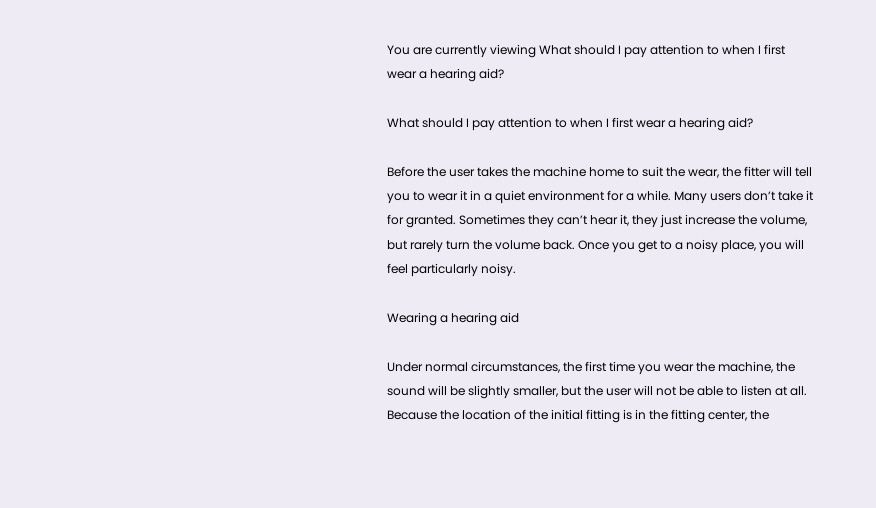You are currently viewing What should I pay attention to when I first wear a hearing aid?

What should I pay attention to when I first wear a hearing aid?

Before the user takes the machine home to suit the wear, the fitter will tell you to wear it in a quiet environment for a while. Many users don’t take it for granted. Sometimes they can’t hear it, they just increase the volume, but rarely turn the volume back. Once you get to a noisy place, you will feel particularly noisy.

Wearing a hearing aid

Under normal circumstances, the first time you wear the machine, the sound will be slightly smaller, but the user will not be able to listen at all. Because the location of the initial fitting is in the fitting center, the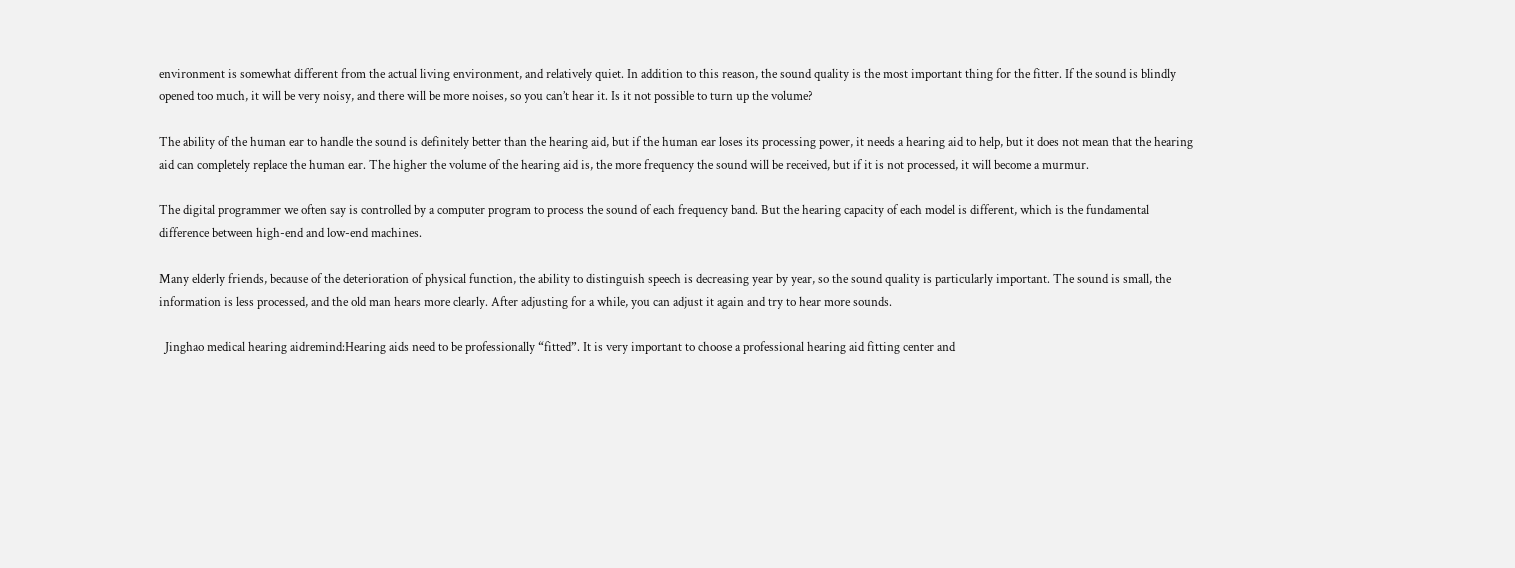environment is somewhat different from the actual living environment, and relatively quiet. In addition to this reason, the sound quality is the most important thing for the fitter. If the sound is blindly opened too much, it will be very noisy, and there will be more noises, so you can’t hear it. Is it not possible to turn up the volume?

The ability of the human ear to handle the sound is definitely better than the hearing aid, but if the human ear loses its processing power, it needs a hearing aid to help, but it does not mean that the hearing aid can completely replace the human ear. The higher the volume of the hearing aid is, the more frequency the sound will be received, but if it is not processed, it will become a murmur.

The digital programmer we often say is controlled by a computer program to process the sound of each frequency band. But the hearing capacity of each model is different, which is the fundamental difference between high-end and low-end machines.

Many elderly friends, because of the deterioration of physical function, the ability to distinguish speech is decreasing year by year, so the sound quality is particularly important. The sound is small, the information is less processed, and the old man hears more clearly. After adjusting for a while, you can adjust it again and try to hear more sounds.

  Jinghao medical hearing aidremind:Hearing aids need to be professionally “fitted”. It is very important to choose a professional hearing aid fitting center and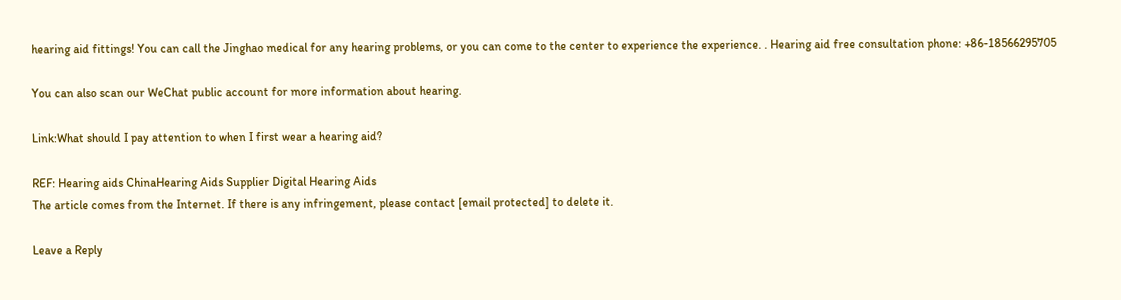hearing aid fittings! You can call the Jinghao medical for any hearing problems, or you can come to the center to experience the experience. . Hearing aid free consultation phone: +86-18566295705

You can also scan our WeChat public account for more information about hearing.

Link:What should I pay attention to when I first wear a hearing aid?

REF: Hearing aids ChinaHearing Aids Supplier Digital Hearing Aids
The article comes from the Internet. If there is any infringement, please contact [email protected] to delete it.

Leave a Reply